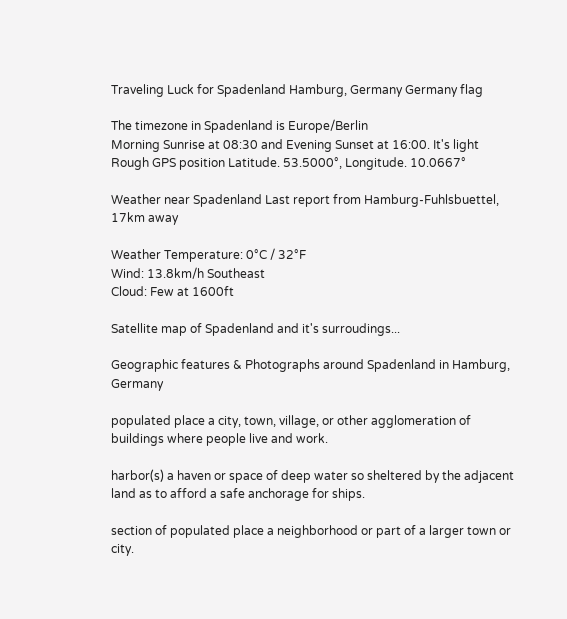Traveling Luck for Spadenland Hamburg, Germany Germany flag

The timezone in Spadenland is Europe/Berlin
Morning Sunrise at 08:30 and Evening Sunset at 16:00. It's light
Rough GPS position Latitude. 53.5000°, Longitude. 10.0667°

Weather near Spadenland Last report from Hamburg-Fuhlsbuettel, 17km away

Weather Temperature: 0°C / 32°F
Wind: 13.8km/h Southeast
Cloud: Few at 1600ft

Satellite map of Spadenland and it's surroudings...

Geographic features & Photographs around Spadenland in Hamburg, Germany

populated place a city, town, village, or other agglomeration of buildings where people live and work.

harbor(s) a haven or space of deep water so sheltered by the adjacent land as to afford a safe anchorage for ships.

section of populated place a neighborhood or part of a larger town or city.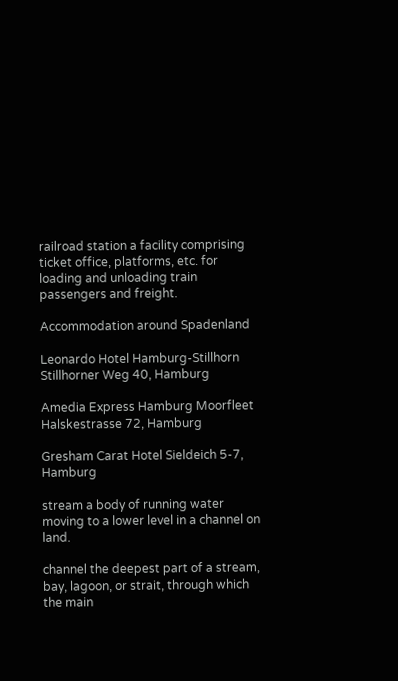railroad station a facility comprising ticket office, platforms, etc. for loading and unloading train passengers and freight.

Accommodation around Spadenland

Leonardo Hotel Hamburg-Stillhorn Stillhorner Weg 40, Hamburg

Amedia Express Hamburg Moorfleet Halskestrasse 72, Hamburg

Gresham Carat Hotel Sieldeich 5-7, Hamburg

stream a body of running water moving to a lower level in a channel on land.

channel the deepest part of a stream, bay, lagoon, or strait, through which the main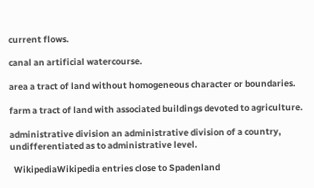current flows.

canal an artificial watercourse.

area a tract of land without homogeneous character or boundaries.

farm a tract of land with associated buildings devoted to agriculture.

administrative division an administrative division of a country, undifferentiated as to administrative level.

  WikipediaWikipedia entries close to Spadenland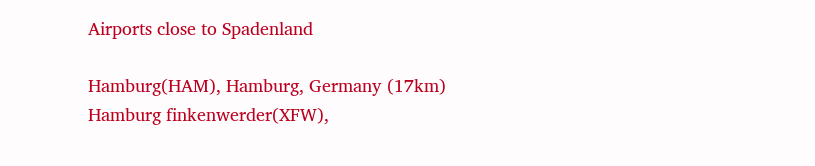Airports close to Spadenland

Hamburg(HAM), Hamburg, Germany (17km)
Hamburg finkenwerder(XFW),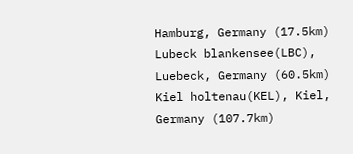Hamburg, Germany (17.5km)
Lubeck blankensee(LBC), Luebeck, Germany (60.5km)
Kiel holtenau(KEL), Kiel, Germany (107.7km)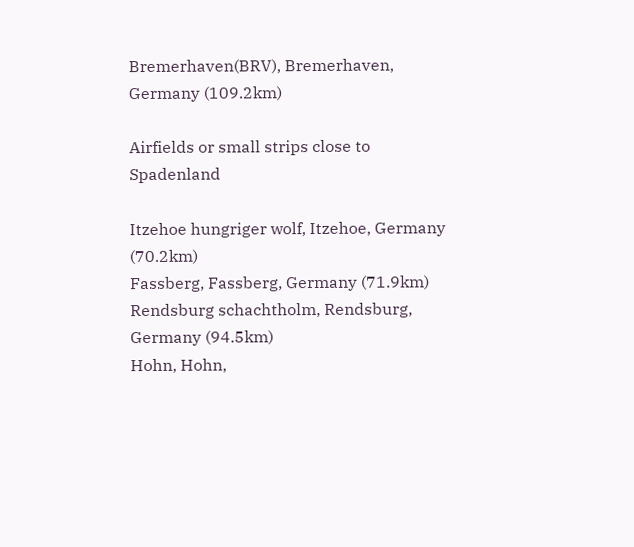Bremerhaven(BRV), Bremerhaven, Germany (109.2km)

Airfields or small strips close to Spadenland

Itzehoe hungriger wolf, Itzehoe, Germany (70.2km)
Fassberg, Fassberg, Germany (71.9km)
Rendsburg schachtholm, Rendsburg, Germany (94.5km)
Hohn, Hohn,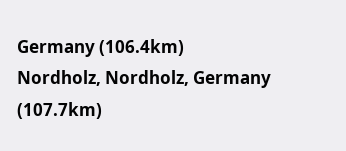Germany (106.4km)
Nordholz, Nordholz, Germany (107.7km)